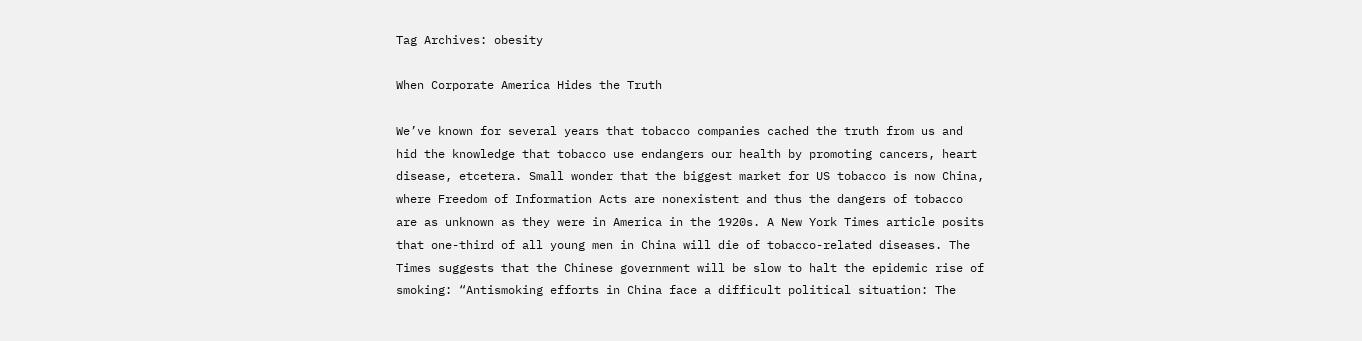Tag Archives: obesity

When Corporate America Hides the Truth

We’ve known for several years that tobacco companies cached the truth from us and hid the knowledge that tobacco use endangers our health by promoting cancers, heart disease, etcetera. Small wonder that the biggest market for US tobacco is now China, where Freedom of Information Acts are nonexistent and thus the dangers of tobacco are as unknown as they were in America in the 1920s. A New York Times article posits that one-third of all young men in China will die of tobacco-related diseases. The Times suggests that the Chinese government will be slow to halt the epidemic rise of smoking: “Antismoking efforts in China face a difficult political situation: The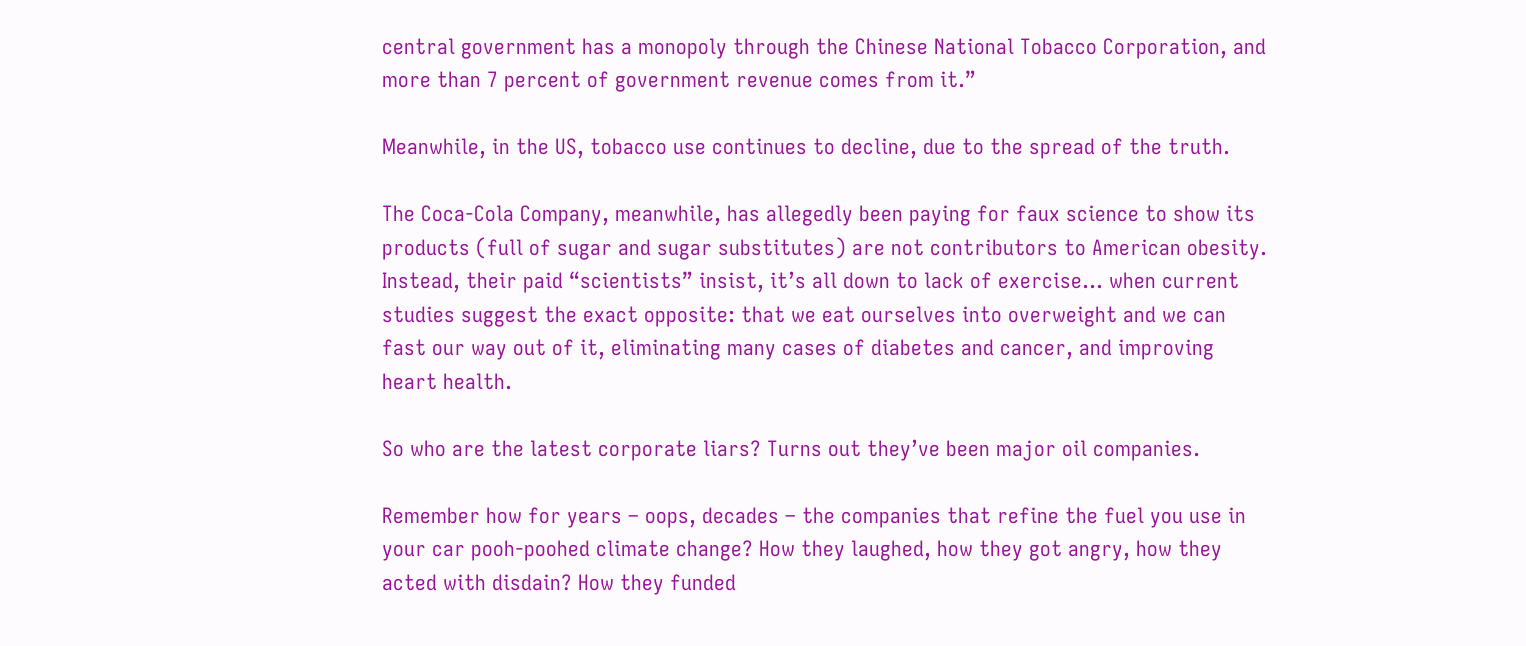central government has a monopoly through the Chinese National Tobacco Corporation, and more than 7 percent of government revenue comes from it.”

Meanwhile, in the US, tobacco use continues to decline, due to the spread of the truth.

The Coca-Cola Company, meanwhile, has allegedly been paying for faux science to show its products (full of sugar and sugar substitutes) are not contributors to American obesity. Instead, their paid “scientists” insist, it’s all down to lack of exercise… when current studies suggest the exact opposite: that we eat ourselves into overweight and we can fast our way out of it, eliminating many cases of diabetes and cancer, and improving heart health.

So who are the latest corporate liars? Turns out they’ve been major oil companies.

Remember how for years – oops, decades – the companies that refine the fuel you use in your car pooh-poohed climate change? How they laughed, how they got angry, how they acted with disdain? How they funded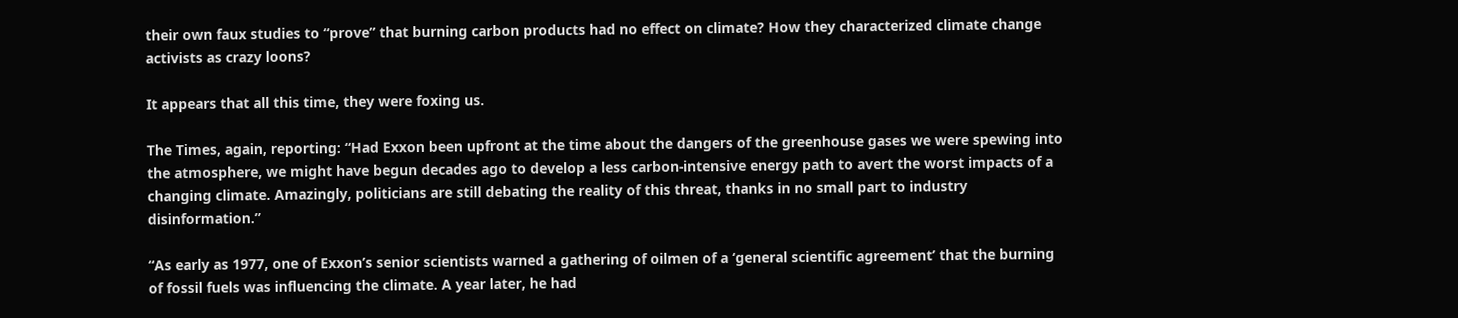their own faux studies to “prove” that burning carbon products had no effect on climate? How they characterized climate change activists as crazy loons?

It appears that all this time, they were foxing us.

The Times, again, reporting: “Had Exxon been upfront at the time about the dangers of the greenhouse gases we were spewing into the atmosphere, we might have begun decades ago to develop a less carbon-intensive energy path to avert the worst impacts of a changing climate. Amazingly, politicians are still debating the reality of this threat, thanks in no small part to industry disinformation.”

“As early as 1977, one of Exxon’s senior scientists warned a gathering of oilmen of a ‘general scientific agreement’ that the burning of fossil fuels was influencing the climate. A year later, he had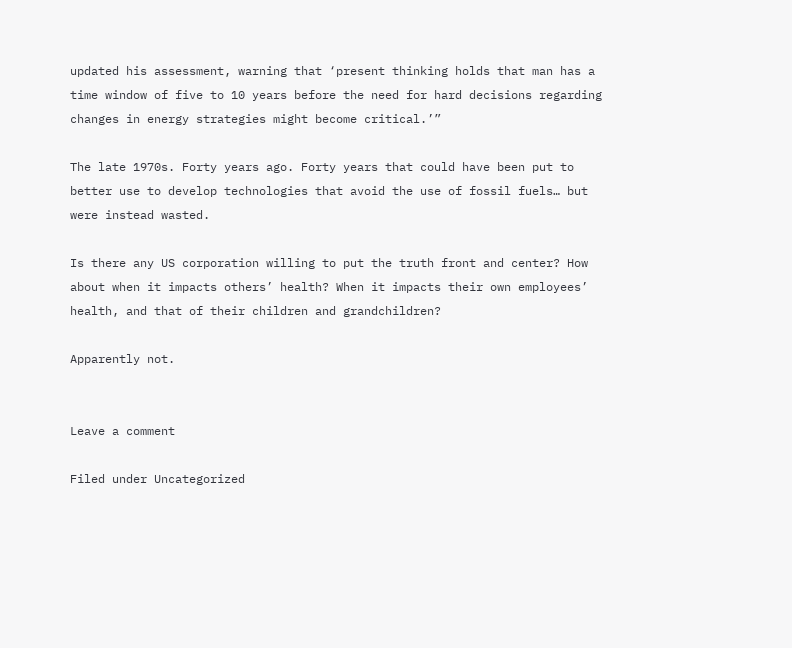updated his assessment, warning that ‘present thinking holds that man has a time window of five to 10 years before the need for hard decisions regarding changes in energy strategies might become critical.’”

The late 1970s. Forty years ago. Forty years that could have been put to better use to develop technologies that avoid the use of fossil fuels… but were instead wasted.

Is there any US corporation willing to put the truth front and center? How about when it impacts others’ health? When it impacts their own employees’ health, and that of their children and grandchildren?

Apparently not.


Leave a comment

Filed under Uncategorized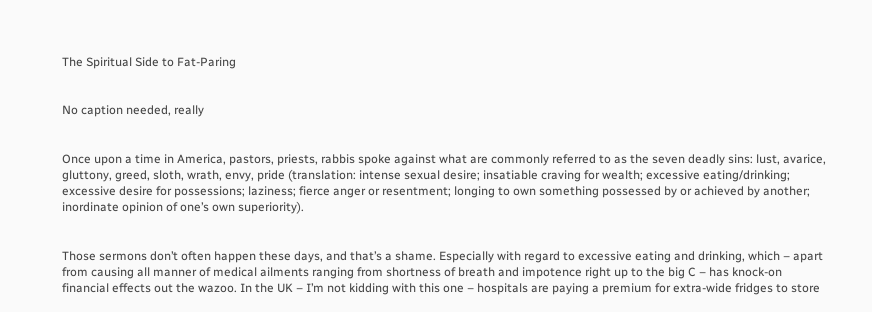The Spiritual Side to Fat-Paring


No caption needed, really


Once upon a time in America, pastors, priests, rabbis spoke against what are commonly referred to as the seven deadly sins: lust, avarice, gluttony, greed, sloth, wrath, envy, pride (translation: intense sexual desire; insatiable craving for wealth; excessive eating/drinking; excessive desire for possessions; laziness; fierce anger or resentment; longing to own something possessed by or achieved by another; inordinate opinion of one’s own superiority).


Those sermons don’t often happen these days, and that’s a shame. Especially with regard to excessive eating and drinking, which – apart from causing all manner of medical ailments ranging from shortness of breath and impotence right up to the big C – has knock-on financial effects out the wazoo. In the UK – I’m not kidding with this one – hospitals are paying a premium for extra-wide fridges to store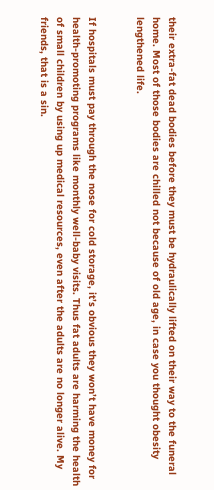their extra-fat dead bodies before they must be hydraulically lifted on their way to the funeral home. Most of those bodies are chilled not because of old age, in case you thought obesity lengthened life.


If hospitals must pay through the nose for cold storage, it’s obvious they won’t have money for health-promoting programs like monthly well-baby visits. Thus fat adults are harming the health of small children by using up medical resources, even after the adults are no longer alive. My friends, that is a sin.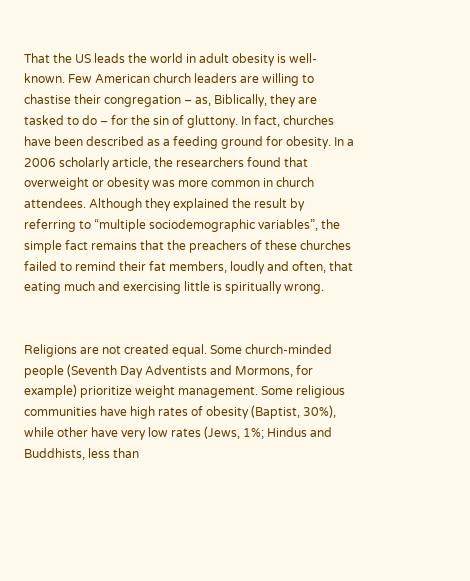That the US leads the world in adult obesity is well-known. Few American church leaders are willing to chastise their congregation – as, Biblically, they are tasked to do – for the sin of gluttony. In fact, churches have been described as a feeding ground for obesity. In a 2006 scholarly article, the researchers found that overweight or obesity was more common in church attendees. Although they explained the result by referring to “multiple sociodemographic variables”, the simple fact remains that the preachers of these churches failed to remind their fat members, loudly and often, that eating much and exercising little is spiritually wrong.


Religions are not created equal. Some church-minded people (Seventh Day Adventists and Mormons, for example) prioritize weight management. Some religious communities have high rates of obesity (Baptist, 30%), while other have very low rates (Jews, 1%; Hindus and Buddhists, less than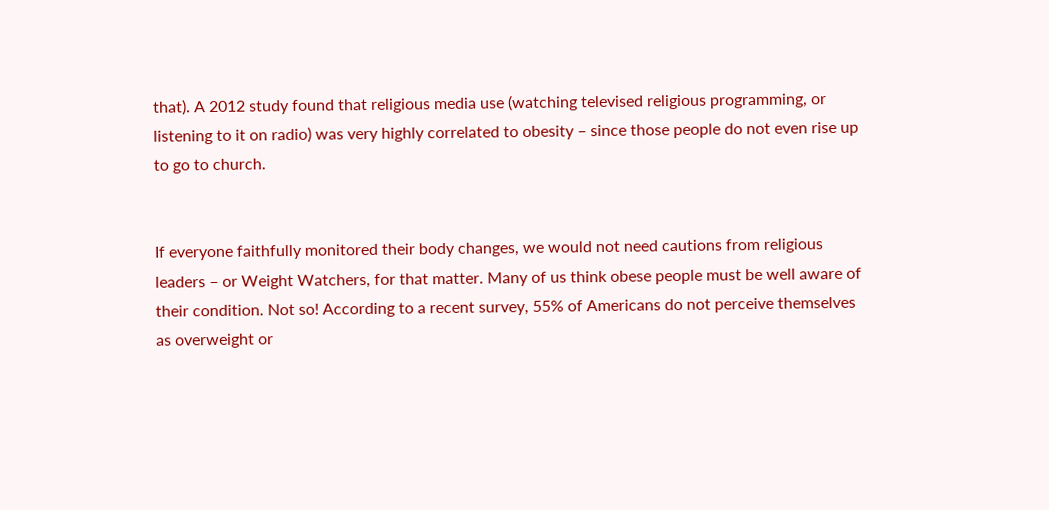that). A 2012 study found that religious media use (watching televised religious programming, or listening to it on radio) was very highly correlated to obesity – since those people do not even rise up to go to church.


If everyone faithfully monitored their body changes, we would not need cautions from religious leaders – or Weight Watchers, for that matter. Many of us think obese people must be well aware of their condition. Not so! According to a recent survey, 55% of Americans do not perceive themselves as overweight or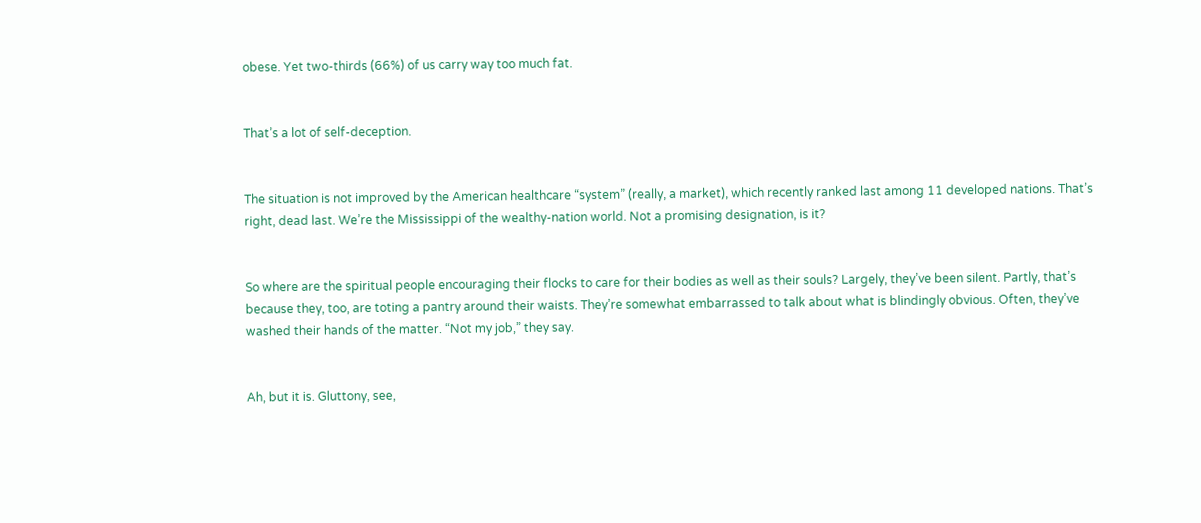obese. Yet two-thirds (66%) of us carry way too much fat.


That’s a lot of self-deception.


The situation is not improved by the American healthcare “system” (really, a market), which recently ranked last among 11 developed nations. That’s right, dead last. We’re the Mississippi of the wealthy-nation world. Not a promising designation, is it?


So where are the spiritual people encouraging their flocks to care for their bodies as well as their souls? Largely, they’ve been silent. Partly, that’s because they, too, are toting a pantry around their waists. They’re somewhat embarrassed to talk about what is blindingly obvious. Often, they’ve washed their hands of the matter. “Not my job,” they say.


Ah, but it is. Gluttony, see,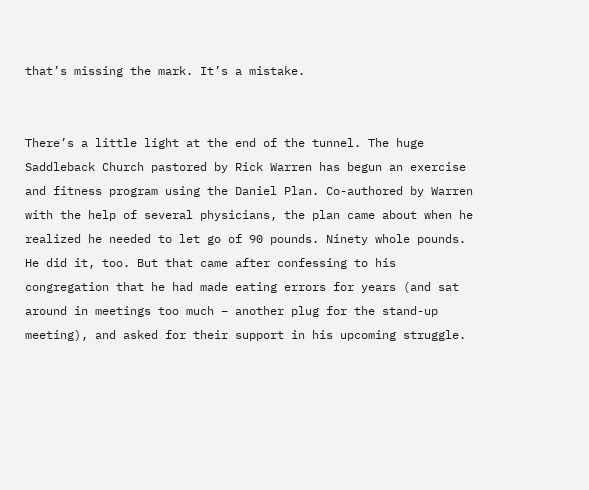that’s missing the mark. It’s a mistake.


There’s a little light at the end of the tunnel. The huge Saddleback Church pastored by Rick Warren has begun an exercise and fitness program using the Daniel Plan. Co-authored by Warren with the help of several physicians, the plan came about when he realized he needed to let go of 90 pounds. Ninety whole pounds. He did it, too. But that came after confessing to his congregation that he had made eating errors for years (and sat around in meetings too much – another plug for the stand-up meeting), and asked for their support in his upcoming struggle.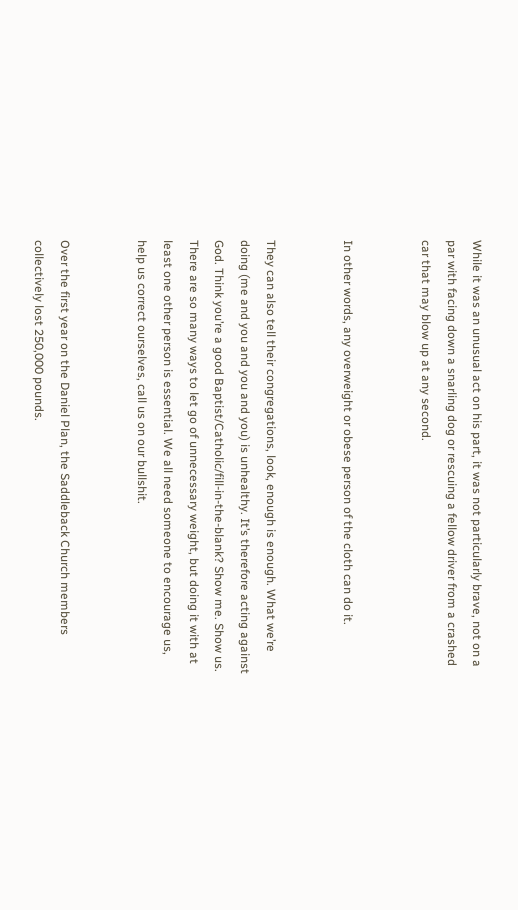While it was an unusual act on his part, it was not particularly brave, not on a par with facing down a snarling dog or rescuing a fellow driver from a crashed car that may blow up at any second.


In other words, any overweight or obese person of the cloth can do it.


They can also tell their congregations, look, enough is enough. What we’re doing (me and you and you and you) is unhealthy. It’s therefore acting against God. Think you’re a good Baptist/Catholic/fill-in-the-blank? Show me. Show us. There are so many ways to let go of unnecessary weight, but doing it with at least one other person is essential. We all need someone to encourage us, help us correct ourselves, call us on our bullshit.


Over the first year on the Daniel Plan, the Saddleback Church members collectively lost 250,000 pounds.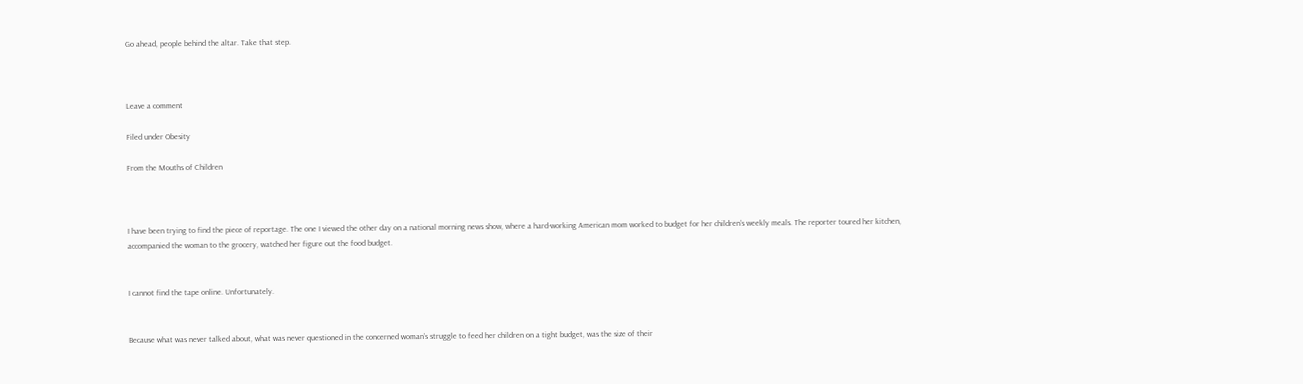Go ahead, people behind the altar. Take that step.



Leave a comment

Filed under Obesity

From the Mouths of Children



I have been trying to find the piece of reportage. The one I viewed the other day on a national morning news show, where a hard-working American mom worked to budget for her children’s weekly meals. The reporter toured her kitchen, accompanied the woman to the grocery, watched her figure out the food budget.


I cannot find the tape online. Unfortunately.


Because what was never talked about, what was never questioned in the concerned woman’s struggle to feed her children on a tight budget, was the size of their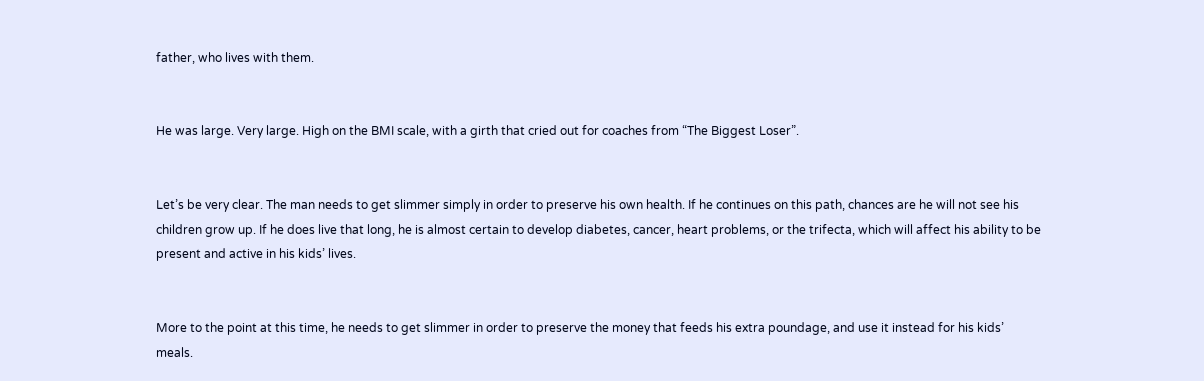father, who lives with them.


He was large. Very large. High on the BMI scale, with a girth that cried out for coaches from “The Biggest Loser”.


Let’s be very clear. The man needs to get slimmer simply in order to preserve his own health. If he continues on this path, chances are he will not see his children grow up. If he does live that long, he is almost certain to develop diabetes, cancer, heart problems, or the trifecta, which will affect his ability to be present and active in his kids’ lives.


More to the point at this time, he needs to get slimmer in order to preserve the money that feeds his extra poundage, and use it instead for his kids’ meals.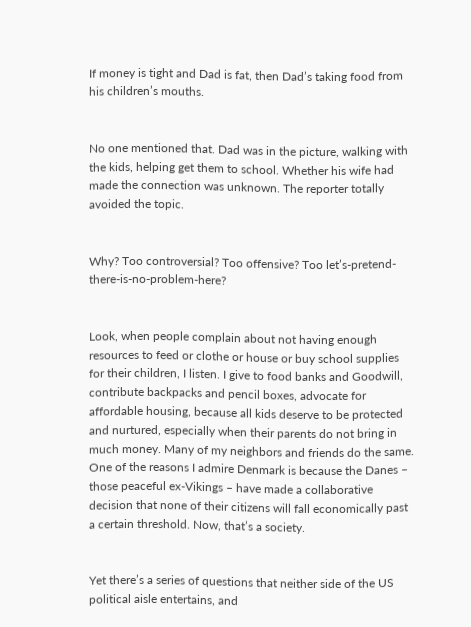If money is tight and Dad is fat, then Dad’s taking food from his children’s mouths.


No one mentioned that. Dad was in the picture, walking with the kids, helping get them to school. Whether his wife had made the connection was unknown. The reporter totally avoided the topic.


Why? Too controversial? Too offensive? Too let’s-pretend-there-is-no-problem-here?


Look, when people complain about not having enough resources to feed or clothe or house or buy school supplies for their children, I listen. I give to food banks and Goodwill, contribute backpacks and pencil boxes, advocate for affordable housing, because all kids deserve to be protected and nurtured, especially when their parents do not bring in much money. Many of my neighbors and friends do the same. One of the reasons I admire Denmark is because the Danes – those peaceful ex-Vikings – have made a collaborative decision that none of their citizens will fall economically past a certain threshold. Now, that’s a society.


Yet there’s a series of questions that neither side of the US political aisle entertains, and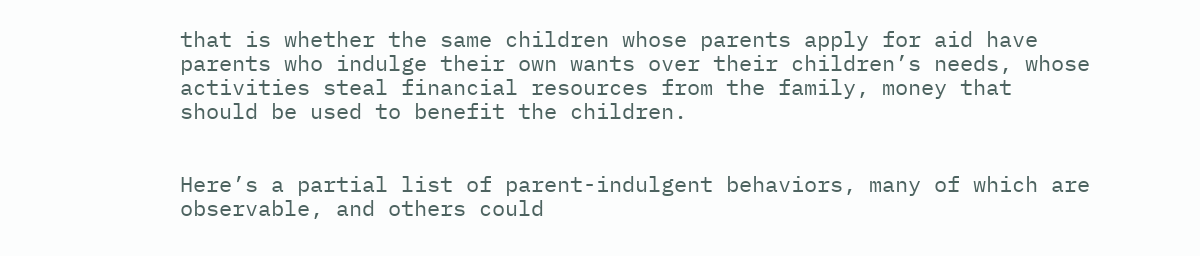that is whether the same children whose parents apply for aid have parents who indulge their own wants over their children’s needs, whose activities steal financial resources from the family, money that should be used to benefit the children.


Here’s a partial list of parent-indulgent behaviors, many of which are observable, and others could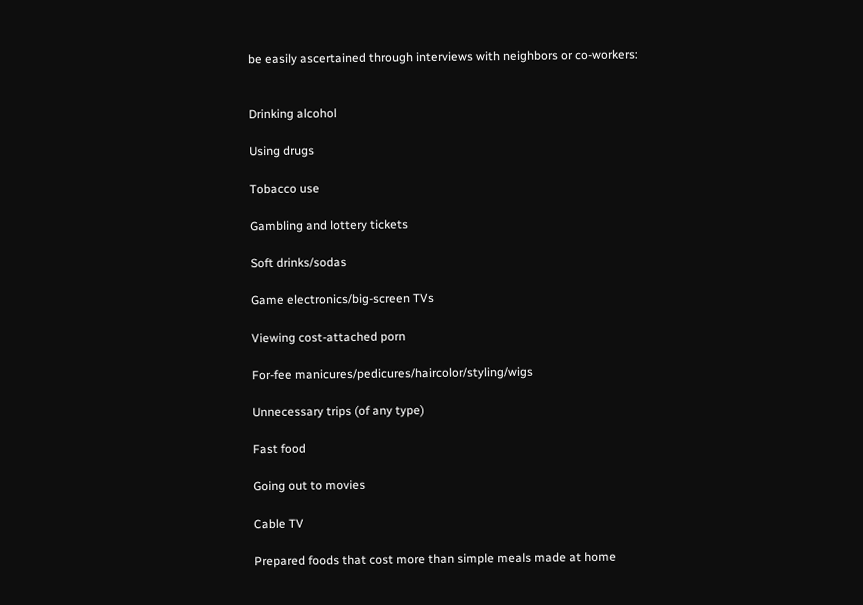be easily ascertained through interviews with neighbors or co-workers:


Drinking alcohol

Using drugs

Tobacco use

Gambling and lottery tickets

Soft drinks/sodas

Game electronics/big-screen TVs

Viewing cost-attached porn

For-fee manicures/pedicures/haircolor/styling/wigs

Unnecessary trips (of any type)

Fast food

Going out to movies

Cable TV

Prepared foods that cost more than simple meals made at home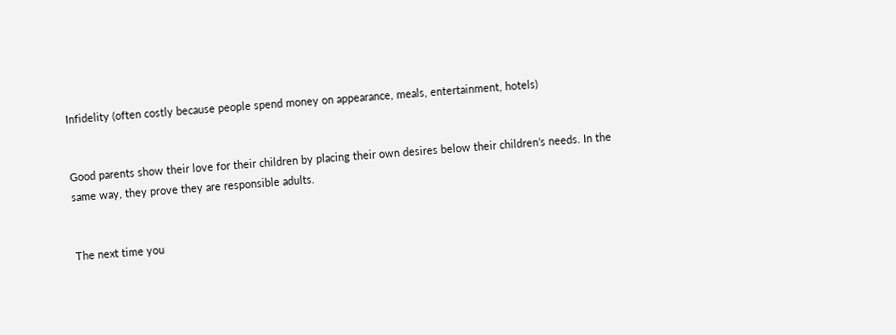Infidelity (often costly because people spend money on appearance, meals, entertainment, hotels)


Good parents show their love for their children by placing their own desires below their children’s needs. In the same way, they prove they are responsible adults.


The next time you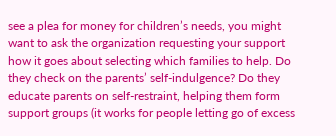see a plea for money for children’s needs, you might want to ask the organization requesting your support how it goes about selecting which families to help. Do they check on the parents’ self-indulgence? Do they educate parents on self-restraint, helping them form support groups (it works for people letting go of excess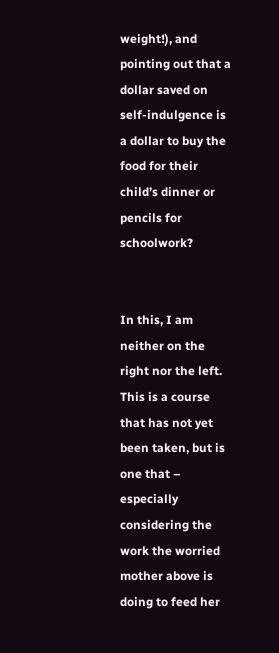weight!), and pointing out that a dollar saved on self-indulgence is a dollar to buy the food for their child’s dinner or pencils for schoolwork?


In this, I am neither on the right nor the left. This is a course that has not yet been taken, but is one that – especially considering the work the worried mother above is doing to feed her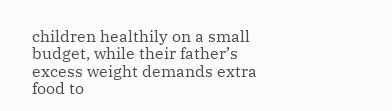children healthily on a small budget, while their father’s excess weight demands extra food to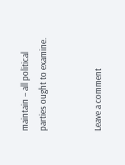maintain – all political parties ought to examine.


Leave a comment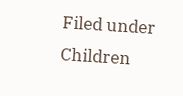Filed under Children